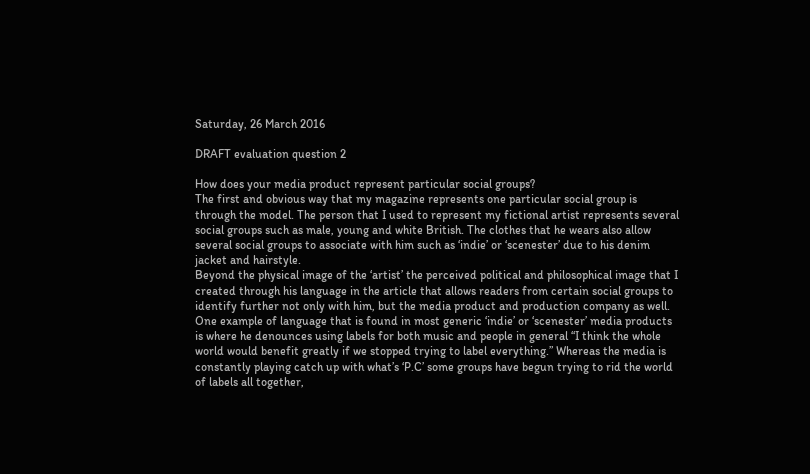Saturday, 26 March 2016

DRAFT evaluation question 2

How does your media product represent particular social groups?
The first and obvious way that my magazine represents one particular social group is through the model. The person that I used to represent my fictional artist represents several social groups such as male, young and white British. The clothes that he wears also allow several social groups to associate with him such as ‘indie’ or ‘scenester’ due to his denim jacket and hairstyle.
Beyond the physical image of the ‘artist’ the perceived political and philosophical image that I created through his language in the article that allows readers from certain social groups to identify further not only with him, but the media product and production company as well. One example of language that is found in most generic ‘indie’ or ‘scenester’ media products is where he denounces using labels for both music and people in general “I think the whole world would benefit greatly if we stopped trying to label everything.” Whereas the media is constantly playing catch up with what’s ‘P.C’ some groups have begun trying to rid the world of labels all together,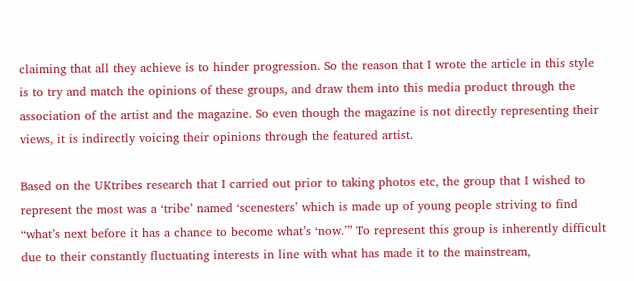claiming that all they achieve is to hinder progression. So the reason that I wrote the article in this style is to try and match the opinions of these groups, and draw them into this media product through the association of the artist and the magazine. So even though the magazine is not directly representing their views, it is indirectly voicing their opinions through the featured artist.

Based on the UKtribes research that I carried out prior to taking photos etc, the group that I wished to represent the most was a ‘tribe’ named ‘scenesters’ which is made up of young people striving to find “what’s next before it has a chance to become what’s ‘now.’” To represent this group is inherently difficult due to their constantly fluctuating interests in line with what has made it to the mainstream,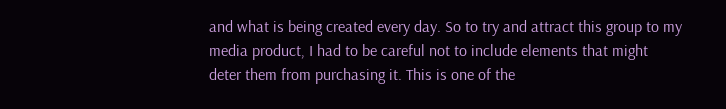and what is being created every day. So to try and attract this group to my media product, I had to be careful not to include elements that might deter them from purchasing it. This is one of the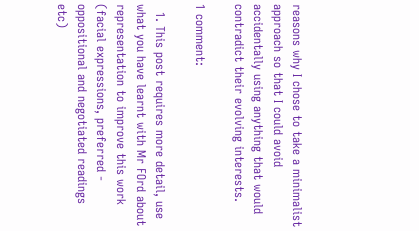reasons why I chose to take a minimalist approach so that I could avoid accidentally using anything that would contradict their evolving interests.

1 comment:

  1. This post requires more detail, use what you have learnt with Mr FOrd about representation to improve this work (facial expressions, preferred - oppositional and negotiated readings etc)